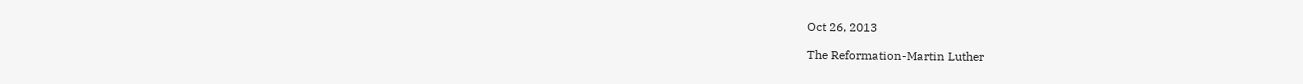Oct 26, 2013

The Reformation-Martin Luther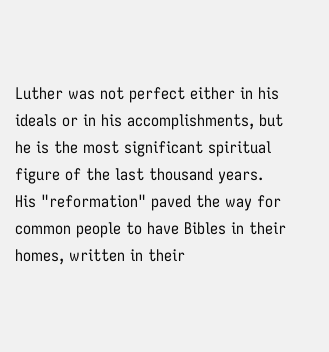Luther was not perfect either in his ideals or in his accomplishments, but he is the most significant spiritual figure of the last thousand years.  His "reformation" paved the way for common people to have Bibles in their homes, written in their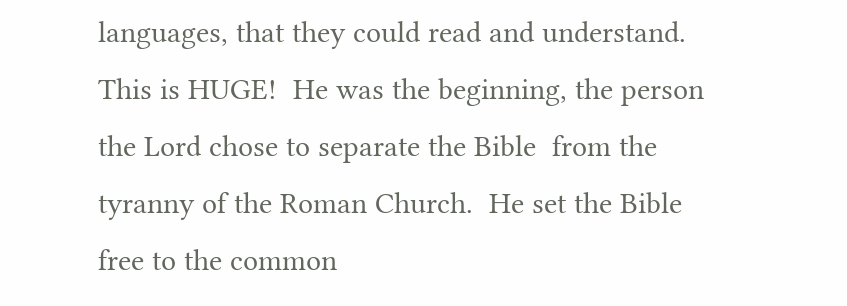languages, that they could read and understand.    This is HUGE!  He was the beginning, the person the Lord chose to separate the Bible  from the tyranny of the Roman Church.  He set the Bible free to the common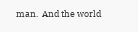man.  And the world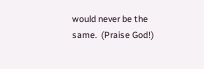would never be the same.  (Praise God!)